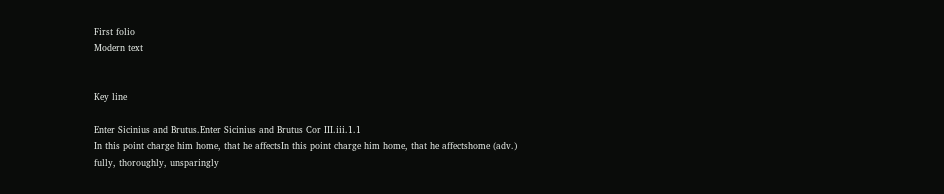First folio
Modern text


Key line

Enter Sicinius and Brutus.Enter Sicinius and Brutus Cor III.iii.1.1
In this point charge him home, that he affectsIn this point charge him home, that he affectshome (adv.)
fully, thoroughly, unsparingly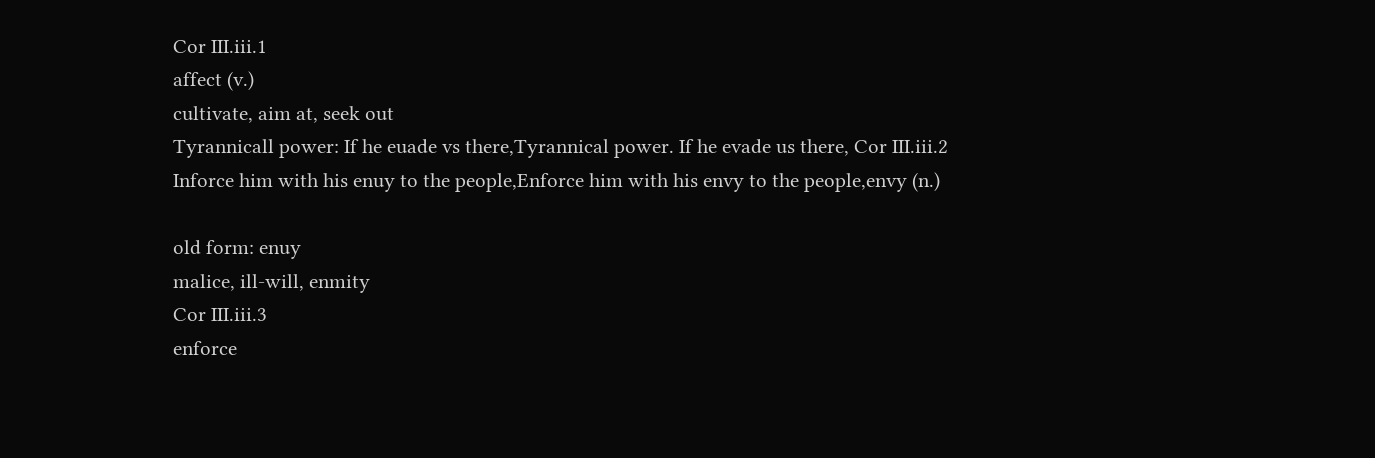Cor III.iii.1
affect (v.)
cultivate, aim at, seek out
Tyrannicall power: If he euade vs there,Tyrannical power. If he evade us there, Cor III.iii.2
Inforce him with his enuy to the people,Enforce him with his envy to the people,envy (n.)

old form: enuy
malice, ill-will, enmity
Cor III.iii.3
enforce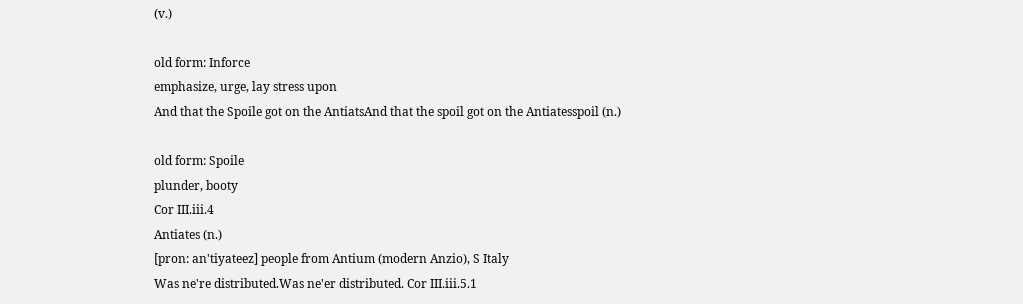(v.)

old form: Inforce
emphasize, urge, lay stress upon
And that the Spoile got on the AntiatsAnd that the spoil got on the Antiatesspoil (n.)

old form: Spoile
plunder, booty
Cor III.iii.4
Antiates (n.)
[pron: an'tiyateez] people from Antium (modern Anzio), S Italy
Was ne're distributed.Was ne'er distributed. Cor III.iii.5.1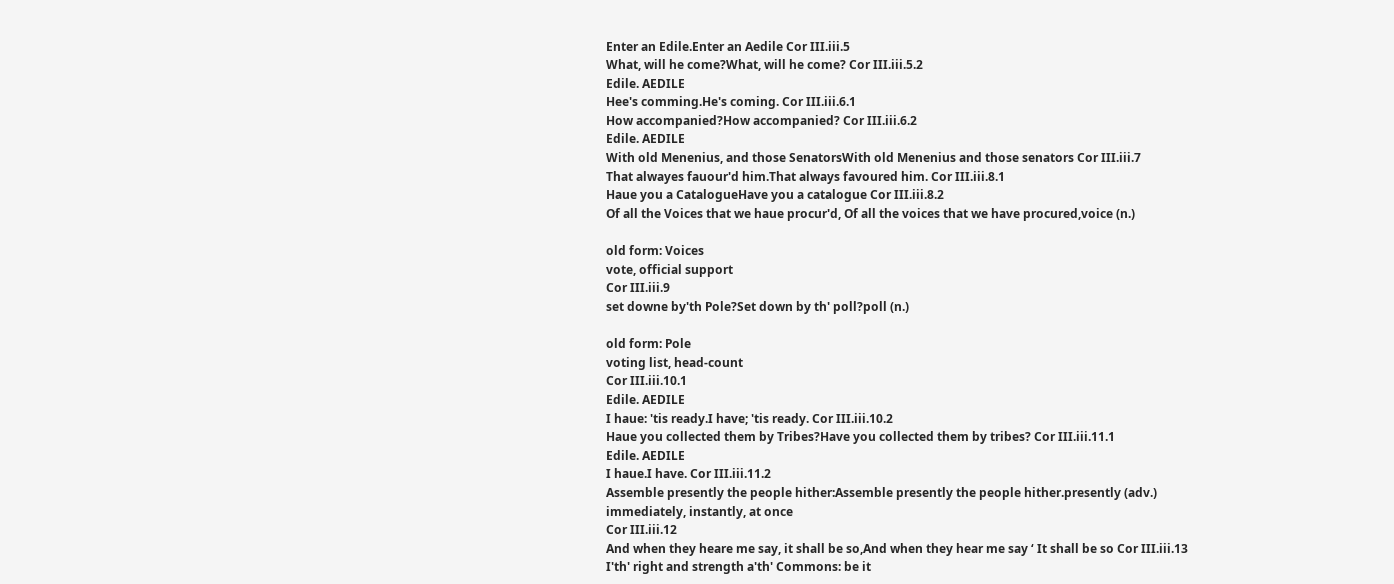Enter an Edile.Enter an Aedile Cor III.iii.5
What, will he come?What, will he come? Cor III.iii.5.2
Edile. AEDILE
Hee's comming.He's coming. Cor III.iii.6.1
How accompanied?How accompanied? Cor III.iii.6.2
Edile. AEDILE
With old Menenius, and those SenatorsWith old Menenius and those senators Cor III.iii.7
That alwayes fauour'd him.That always favoured him. Cor III.iii.8.1
Haue you a CatalogueHave you a catalogue Cor III.iii.8.2
Of all the Voices that we haue procur'd, Of all the voices that we have procured,voice (n.)

old form: Voices
vote, official support
Cor III.iii.9
set downe by'th Pole?Set down by th' poll?poll (n.)

old form: Pole
voting list, head-count
Cor III.iii.10.1
Edile. AEDILE
I haue: 'tis ready.I have; 'tis ready. Cor III.iii.10.2
Haue you collected them by Tribes?Have you collected them by tribes? Cor III.iii.11.1
Edile. AEDILE
I haue.I have. Cor III.iii.11.2
Assemble presently the people hither:Assemble presently the people hither.presently (adv.)
immediately, instantly, at once
Cor III.iii.12
And when they heare me say, it shall be so,And when they hear me say ‘ It shall be so Cor III.iii.13
I'th' right and strength a'th' Commons: be it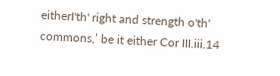eitherI'th' right and strength o'th' commons,’ be it either Cor III.iii.14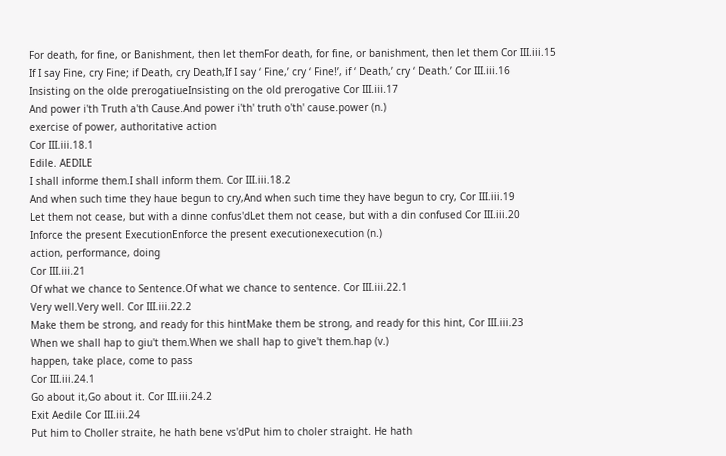For death, for fine, or Banishment, then let themFor death, for fine, or banishment, then let them Cor III.iii.15
If I say Fine, cry Fine; if Death, cry Death,If I say ‘ Fine,’ cry ‘ Fine!’, if ‘ Death,’ cry ‘ Death.’ Cor III.iii.16
Insisting on the olde prerogatiueInsisting on the old prerogative Cor III.iii.17
And power i'th Truth a'th Cause.And power i'th' truth o'th' cause.power (n.)
exercise of power, authoritative action
Cor III.iii.18.1
Edile. AEDILE
I shall informe them.I shall inform them. Cor III.iii.18.2
And when such time they haue begun to cry,And when such time they have begun to cry, Cor III.iii.19
Let them not cease, but with a dinne confus'dLet them not cease, but with a din confused Cor III.iii.20
Inforce the present ExecutionEnforce the present executionexecution (n.)
action, performance, doing
Cor III.iii.21
Of what we chance to Sentence.Of what we chance to sentence. Cor III.iii.22.1
Very well.Very well. Cor III.iii.22.2
Make them be strong, and ready for this hintMake them be strong, and ready for this hint, Cor III.iii.23
When we shall hap to giu't them.When we shall hap to give't them.hap (v.)
happen, take place, come to pass
Cor III.iii.24.1
Go about it,Go about it. Cor III.iii.24.2
Exit Aedile Cor III.iii.24
Put him to Choller straite, he hath bene vs'dPut him to choler straight. He hath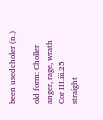been usedcholer (n.)

old form: Choller
anger, rage, wrath
Cor III.iii.25
straight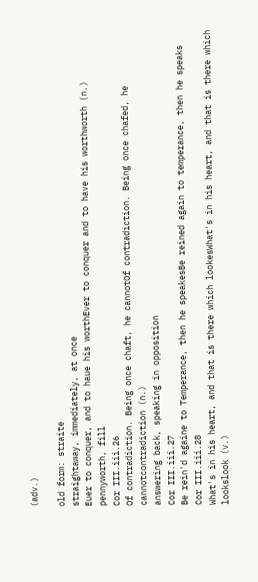(adv.)

old form: straite
straightaway, immediately, at once
Euer to conquer, and to haue his worthEver to conquer and to have his worthworth (n.)
pennyworth, fill
Cor III.iii.26
Of contradiction. Being once chaft, he cannotOf contradiction. Being once chafed, he cannotcontradiction (n.)
answering back, speaking in opposition
Cor III.iii.27
Be rein'd againe to Temperance, then he speakesBe reined again to temperance, then he speaks Cor III.iii.28
What's in his heart, and that is there which lookesWhat's in his heart, and that is there which lookslook (v.)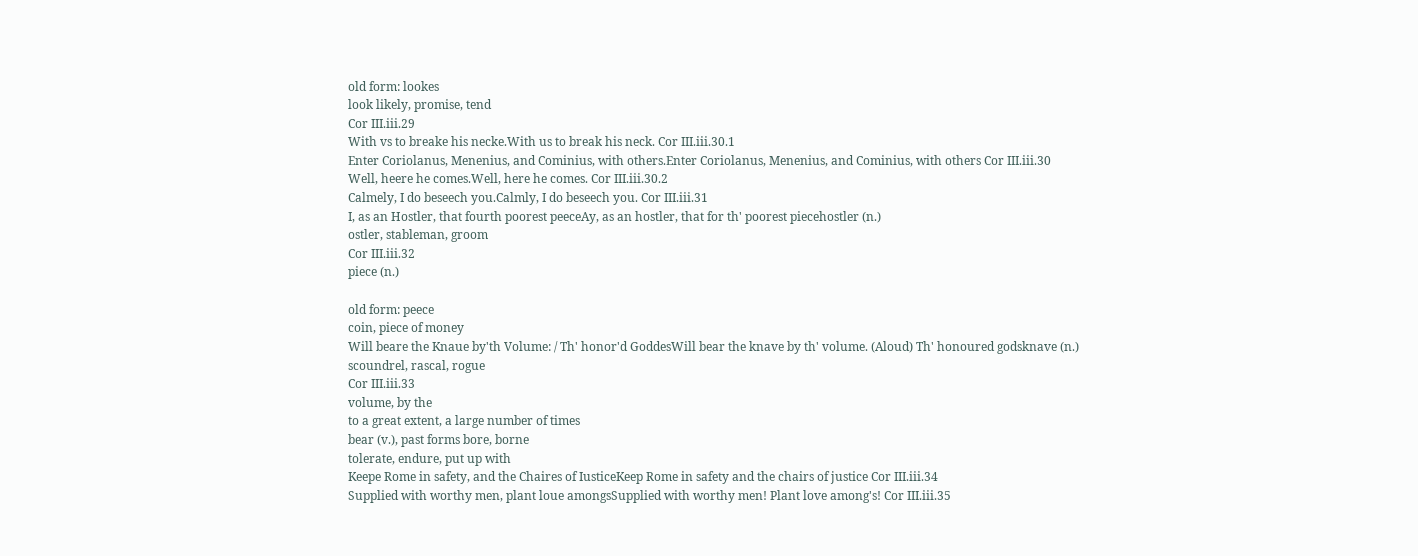old form: lookes
look likely, promise, tend
Cor III.iii.29
With vs to breake his necke.With us to break his neck. Cor III.iii.30.1
Enter Coriolanus, Menenius, and Cominius, with others.Enter Coriolanus, Menenius, and Cominius, with others Cor III.iii.30
Well, heere he comes.Well, here he comes. Cor III.iii.30.2
Calmely, I do beseech you.Calmly, I do beseech you. Cor III.iii.31
I, as an Hostler, that fourth poorest peeceAy, as an hostler, that for th' poorest piecehostler (n.)
ostler, stableman, groom
Cor III.iii.32
piece (n.)

old form: peece
coin, piece of money
Will beare the Knaue by'th Volume: / Th' honor'd GoddesWill bear the knave by th' volume. (Aloud) Th' honoured godsknave (n.)
scoundrel, rascal, rogue
Cor III.iii.33
volume, by the
to a great extent, a large number of times
bear (v.), past forms bore, borne
tolerate, endure, put up with
Keepe Rome in safety, and the Chaires of IusticeKeep Rome in safety and the chairs of justice Cor III.iii.34
Supplied with worthy men, plant loue amongsSupplied with worthy men! Plant love among's! Cor III.iii.35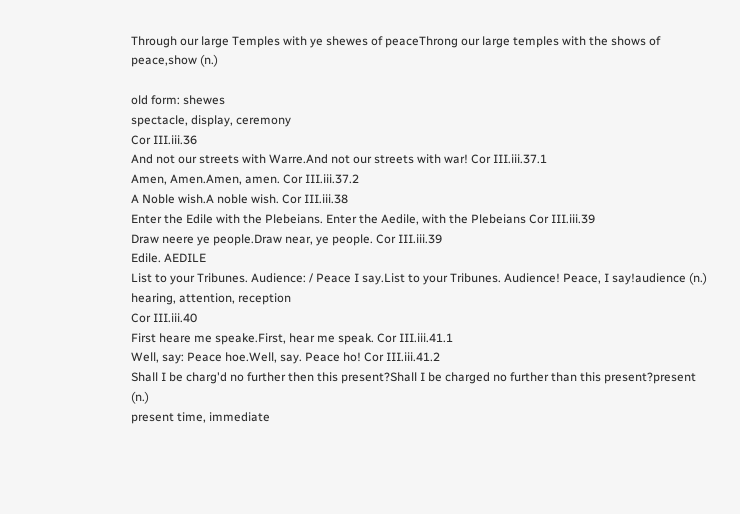Through our large Temples with ye shewes of peaceThrong our large temples with the shows of peace,show (n.)

old form: shewes
spectacle, display, ceremony
Cor III.iii.36
And not our streets with Warre.And not our streets with war! Cor III.iii.37.1
Amen, Amen.Amen, amen. Cor III.iii.37.2
A Noble wish.A noble wish. Cor III.iii.38
Enter the Edile with the Plebeians. Enter the Aedile, with the Plebeians Cor III.iii.39
Draw neere ye people.Draw near, ye people. Cor III.iii.39
Edile. AEDILE
List to your Tribunes. Audience: / Peace I say.List to your Tribunes. Audience! Peace, I say!audience (n.)
hearing, attention, reception
Cor III.iii.40
First heare me speake.First, hear me speak. Cor III.iii.41.1
Well, say: Peace hoe.Well, say. Peace ho! Cor III.iii.41.2
Shall I be charg'd no further then this present?Shall I be charged no further than this present?present (n.)
present time, immediate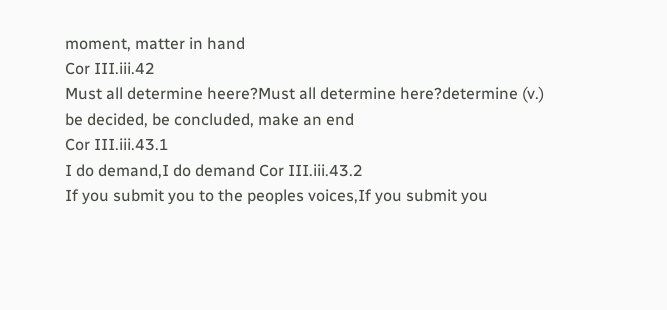moment, matter in hand
Cor III.iii.42
Must all determine heere?Must all determine here?determine (v.)
be decided, be concluded, make an end
Cor III.iii.43.1
I do demand,I do demand Cor III.iii.43.2
If you submit you to the peoples voices,If you submit you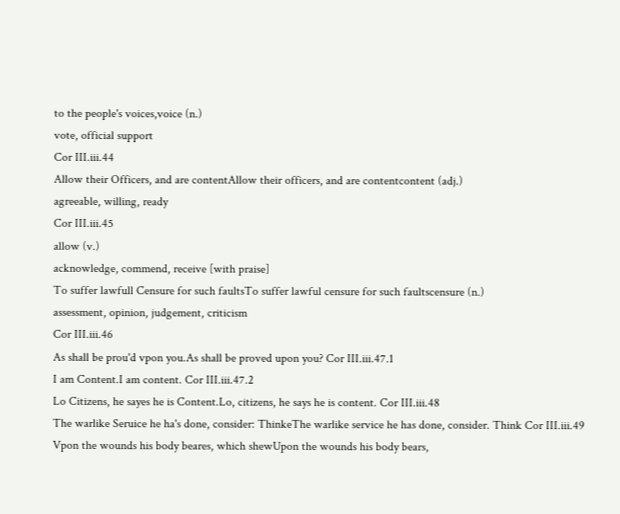to the people's voices,voice (n.)
vote, official support
Cor III.iii.44
Allow their Officers, and are contentAllow their officers, and are contentcontent (adj.)
agreeable, willing, ready
Cor III.iii.45
allow (v.)
acknowledge, commend, receive [with praise]
To suffer lawfull Censure for such faultsTo suffer lawful censure for such faultscensure (n.)
assessment, opinion, judgement, criticism
Cor III.iii.46
As shall be prou'd vpon you.As shall be proved upon you? Cor III.iii.47.1
I am Content.I am content. Cor III.iii.47.2
Lo Citizens, he sayes he is Content.Lo, citizens, he says he is content. Cor III.iii.48
The warlike Seruice he ha's done, consider: ThinkeThe warlike service he has done, consider. Think Cor III.iii.49
Vpon the wounds his body beares, which shewUpon the wounds his body bears,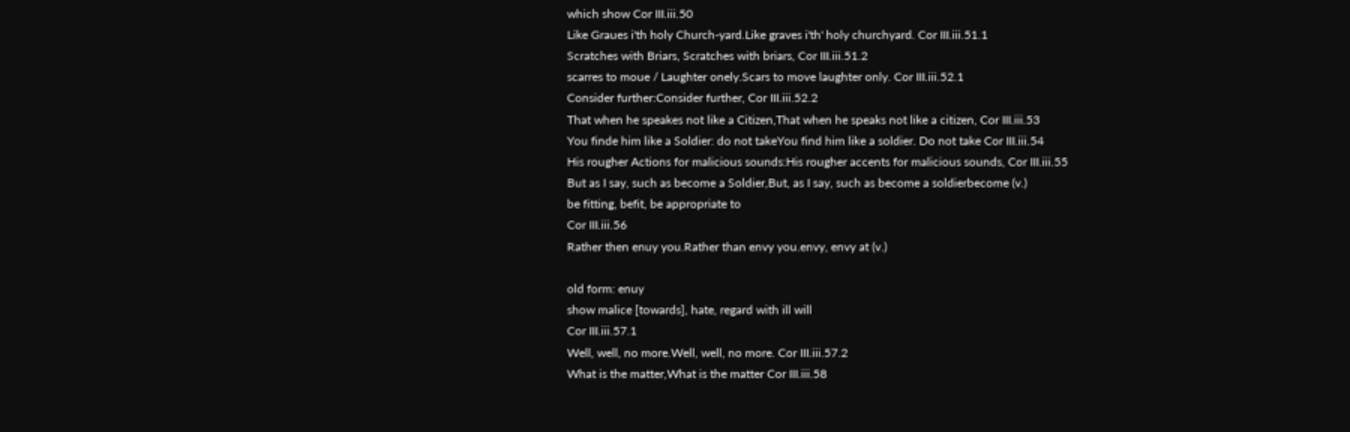which show Cor III.iii.50
Like Graues i'th holy Church-yard.Like graves i'th' holy churchyard. Cor III.iii.51.1
Scratches with Briars, Scratches with briars, Cor III.iii.51.2
scarres to moue / Laughter onely.Scars to move laughter only. Cor III.iii.52.1
Consider further:Consider further, Cor III.iii.52.2
That when he speakes not like a Citizen,That when he speaks not like a citizen, Cor III.iii.53
You finde him like a Soldier: do not takeYou find him like a soldier. Do not take Cor III.iii.54
His rougher Actions for malicious sounds:His rougher accents for malicious sounds, Cor III.iii.55
But as I say, such as become a Soldier,But, as I say, such as become a soldierbecome (v.)
be fitting, befit, be appropriate to
Cor III.iii.56
Rather then enuy you.Rather than envy you.envy, envy at (v.)

old form: enuy
show malice [towards], hate, regard with ill will
Cor III.iii.57.1
Well, well, no more.Well, well, no more. Cor III.iii.57.2
What is the matter,What is the matter Cor III.iii.58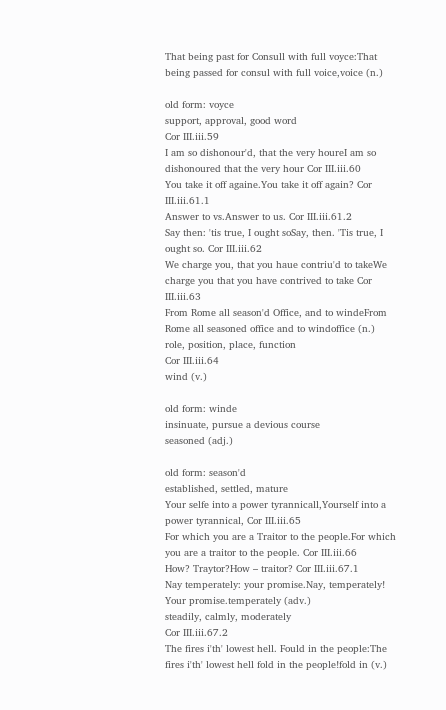That being past for Consull with full voyce:That being passed for consul with full voice,voice (n.)

old form: voyce
support, approval, good word
Cor III.iii.59
I am so dishonour'd, that the very houreI am so dishonoured that the very hour Cor III.iii.60
You take it off againe.You take it off again? Cor III.iii.61.1
Answer to vs.Answer to us. Cor III.iii.61.2
Say then: 'tis true, I ought soSay, then. 'Tis true, I ought so. Cor III.iii.62
We charge you, that you haue contriu'd to takeWe charge you that you have contrived to take Cor III.iii.63
From Rome all season'd Office, and to windeFrom Rome all seasoned office and to windoffice (n.)
role, position, place, function
Cor III.iii.64
wind (v.)

old form: winde
insinuate, pursue a devious course
seasoned (adj.)

old form: season'd
established, settled, mature
Your selfe into a power tyrannicall,Yourself into a power tyrannical, Cor III.iii.65
For which you are a Traitor to the people.For which you are a traitor to the people. Cor III.iii.66
How? Traytor?How – traitor? Cor III.iii.67.1
Nay temperately: your promise.Nay, temperately! Your promise.temperately (adv.)
steadily, calmly, moderately
Cor III.iii.67.2
The fires i'th' lowest hell. Fould in the people:The fires i'th' lowest hell fold in the people!fold in (v.)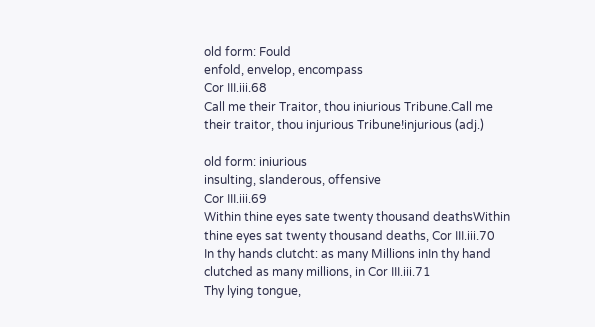old form: Fould
enfold, envelop, encompass
Cor III.iii.68
Call me their Traitor, thou iniurious Tribune.Call me their traitor, thou injurious Tribune!injurious (adj.)

old form: iniurious
insulting, slanderous, offensive
Cor III.iii.69
Within thine eyes sate twenty thousand deathsWithin thine eyes sat twenty thousand deaths, Cor III.iii.70
In thy hands clutcht: as many Millions inIn thy hand clutched as many millions, in Cor III.iii.71
Thy lying tongue,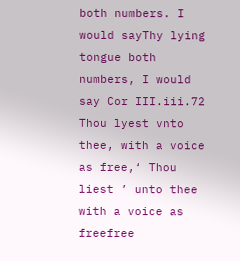both numbers. I would sayThy lying tongue both numbers, I would say Cor III.iii.72
Thou lyest vnto thee, with a voice as free,‘ Thou liest ’ unto thee with a voice as freefree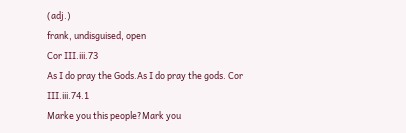(adj.)
frank, undisguised, open
Cor III.iii.73
As I do pray the Gods.As I do pray the gods. Cor III.iii.74.1
Marke you this people?Mark you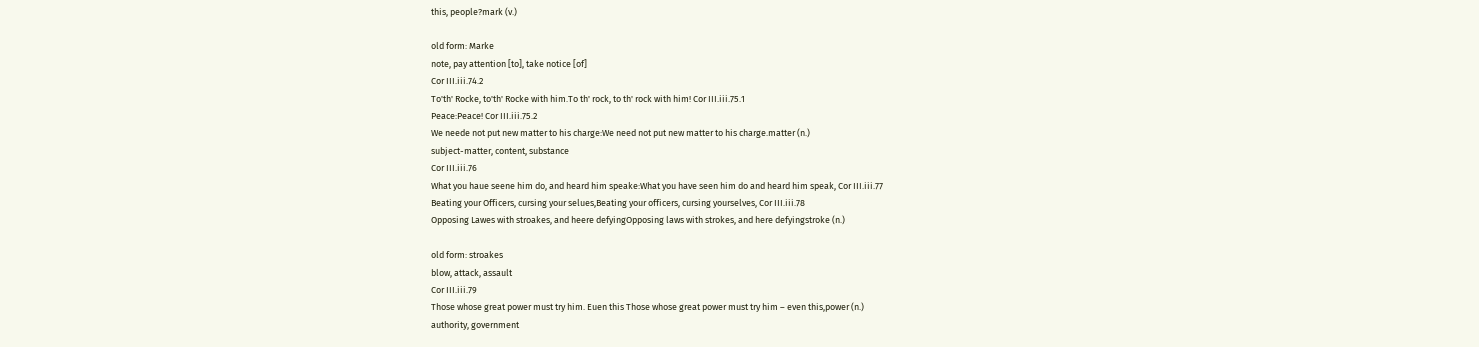this, people?mark (v.)

old form: Marke
note, pay attention [to], take notice [of]
Cor III.iii.74.2
To'th' Rocke, to'th' Rocke with him.To th' rock, to th' rock with him! Cor III.iii.75.1
Peace:Peace! Cor III.iii.75.2
We neede not put new matter to his charge:We need not put new matter to his charge.matter (n.)
subject-matter, content, substance
Cor III.iii.76
What you haue seene him do, and heard him speake:What you have seen him do and heard him speak, Cor III.iii.77
Beating your Officers, cursing your selues,Beating your officers, cursing yourselves, Cor III.iii.78
Opposing Lawes with stroakes, and heere defyingOpposing laws with strokes, and here defyingstroke (n.)

old form: stroakes
blow, attack, assault
Cor III.iii.79
Those whose great power must try him. Euen this Those whose great power must try him – even this,power (n.)
authority, government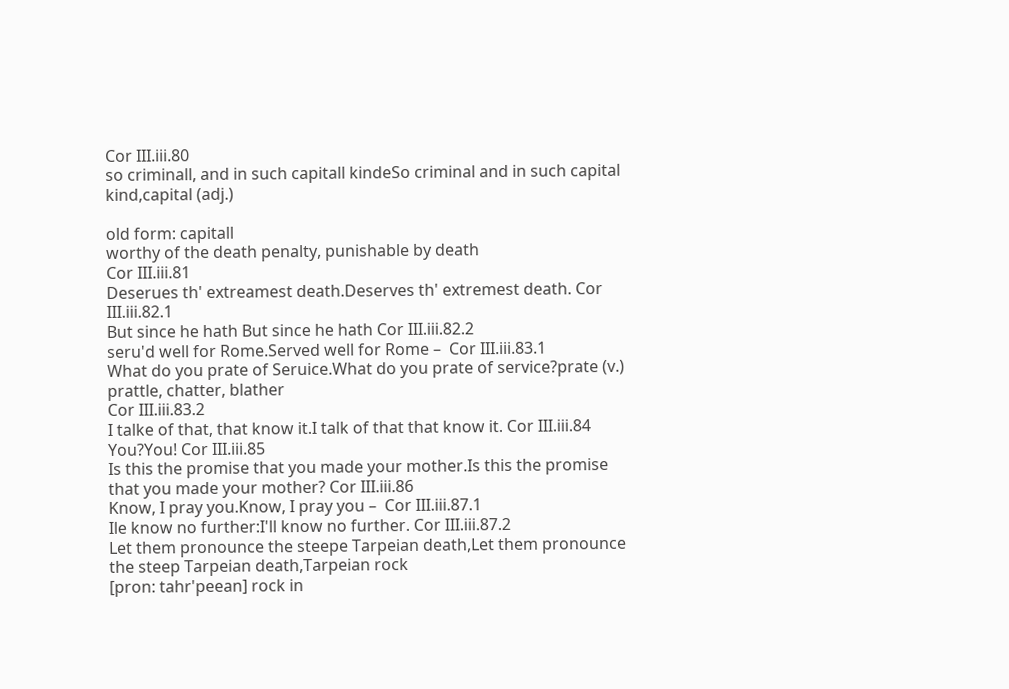Cor III.iii.80
so criminall, and in such capitall kindeSo criminal and in such capital kind,capital (adj.)

old form: capitall
worthy of the death penalty, punishable by death
Cor III.iii.81
Deserues th' extreamest death.Deserves th' extremest death. Cor III.iii.82.1
But since he hath But since he hath Cor III.iii.82.2
seru'd well for Rome.Served well for Rome –  Cor III.iii.83.1
What do you prate of Seruice.What do you prate of service?prate (v.)
prattle, chatter, blather
Cor III.iii.83.2
I talke of that, that know it.I talk of that that know it. Cor III.iii.84
You?You! Cor III.iii.85
Is this the promise that you made your mother.Is this the promise that you made your mother? Cor III.iii.86
Know, I pray you.Know, I pray you –  Cor III.iii.87.1
Ile know no further:I'll know no further. Cor III.iii.87.2
Let them pronounce the steepe Tarpeian death,Let them pronounce the steep Tarpeian death,Tarpeian rock
[pron: tahr'peean] rock in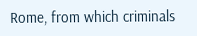Rome, from which criminals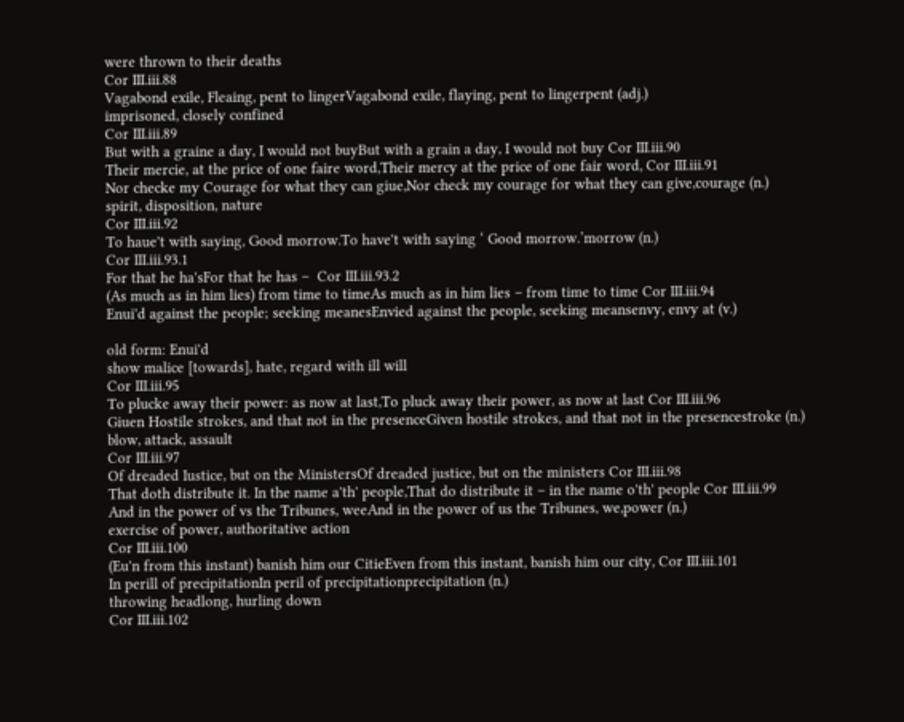were thrown to their deaths
Cor III.iii.88
Vagabond exile, Fleaing, pent to lingerVagabond exile, flaying, pent to lingerpent (adj.)
imprisoned, closely confined
Cor III.iii.89
But with a graine a day, I would not buyBut with a grain a day, I would not buy Cor III.iii.90
Their mercie, at the price of one faire word,Their mercy at the price of one fair word, Cor III.iii.91
Nor checke my Courage for what they can giue,Nor check my courage for what they can give,courage (n.)
spirit, disposition, nature
Cor III.iii.92
To haue't with saying, Good morrow.To have't with saying ‘ Good morrow.’morrow (n.)
Cor III.iii.93.1
For that he ha'sFor that he has –  Cor III.iii.93.2
(As much as in him lies) from time to timeAs much as in him lies – from time to time Cor III.iii.94
Enui'd against the people; seeking meanesEnvied against the people, seeking meansenvy, envy at (v.)

old form: Enui'd
show malice [towards], hate, regard with ill will
Cor III.iii.95
To plucke away their power: as now at last,To pluck away their power, as now at last Cor III.iii.96
Giuen Hostile strokes, and that not in the presenceGiven hostile strokes, and that not in the presencestroke (n.)
blow, attack, assault
Cor III.iii.97
Of dreaded Iustice, but on the MinistersOf dreaded justice, but on the ministers Cor III.iii.98
That doth distribute it. In the name a'th' people,That do distribute it – in the name o'th' people Cor III.iii.99
And in the power of vs the Tribunes, weeAnd in the power of us the Tribunes, we,power (n.)
exercise of power, authoritative action
Cor III.iii.100
(Eu'n from this instant) banish him our CitieEven from this instant, banish him our city, Cor III.iii.101
In perill of precipitationIn peril of precipitationprecipitation (n.)
throwing headlong, hurling down
Cor III.iii.102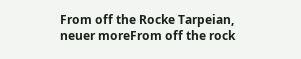From off the Rocke Tarpeian, neuer moreFrom off the rock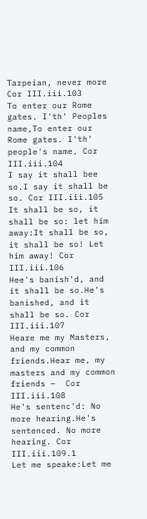Tarpeian, never more Cor III.iii.103
To enter our Rome gates. I'th' Peoples name,To enter our Rome gates. I'th' people's name, Cor III.iii.104
I say it shall bee so.I say it shall be so. Cor III.iii.105
It shall be so, it shall be so: let him away:It shall be so, it shall be so! Let him away! Cor III.iii.106
Hee's banish'd, and it shall be so.He's banished, and it shall be so. Cor III.iii.107
Heare me my Masters, and my common friends.Hear me, my masters and my common friends –  Cor III.iii.108
He's sentenc'd: No more hearing.He's sentenced. No more hearing. Cor III.iii.109.1
Let me speake:Let me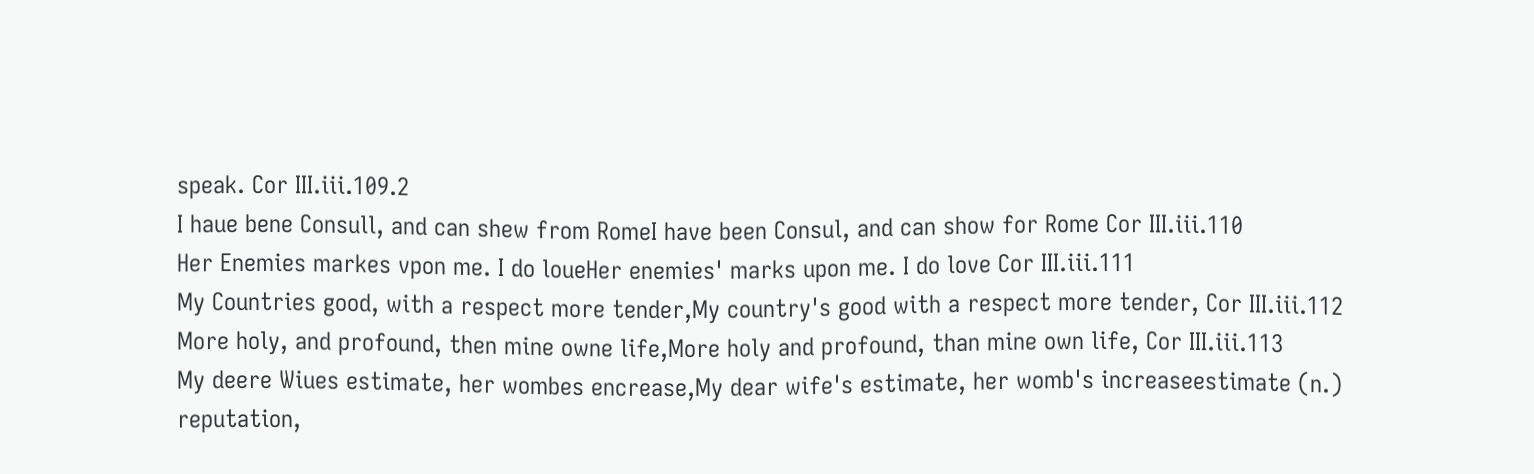speak. Cor III.iii.109.2
I haue bene Consull, and can shew from RomeI have been Consul, and can show for Rome Cor III.iii.110
Her Enemies markes vpon me. I do loueHer enemies' marks upon me. I do love Cor III.iii.111
My Countries good, with a respect more tender,My country's good with a respect more tender, Cor III.iii.112
More holy, and profound, then mine owne life,More holy and profound, than mine own life, Cor III.iii.113
My deere Wiues estimate, her wombes encrease,My dear wife's estimate, her womb's increaseestimate (n.)
reputation,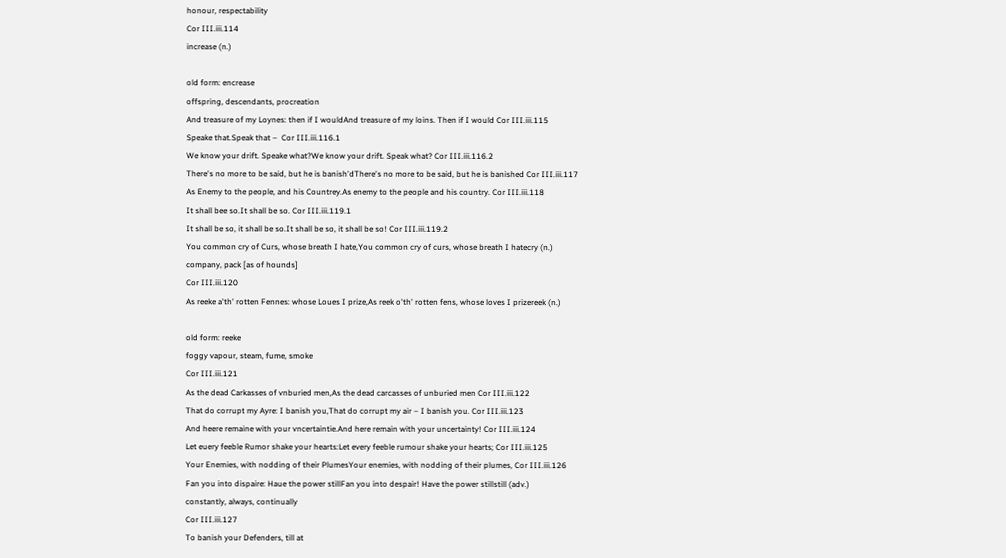honour, respectability
Cor III.iii.114
increase (n.)

old form: encrease
offspring, descendants, procreation
And treasure of my Loynes: then if I wouldAnd treasure of my loins. Then if I would Cor III.iii.115
Speake that.Speak that –  Cor III.iii.116.1
We know your drift. Speake what?We know your drift. Speak what? Cor III.iii.116.2
There's no more to be said, but he is banish'dThere's no more to be said, but he is banished Cor III.iii.117
As Enemy to the people, and his Countrey.As enemy to the people and his country. Cor III.iii.118
It shall bee so.It shall be so. Cor III.iii.119.1
It shall be so, it shall be so.It shall be so, it shall be so! Cor III.iii.119.2
You common cry of Curs, whose breath I hate,You common cry of curs, whose breath I hatecry (n.)
company, pack [as of hounds]
Cor III.iii.120
As reeke a'th' rotten Fennes: whose Loues I prize,As reek o'th' rotten fens, whose loves I prizereek (n.)

old form: reeke
foggy vapour, steam, fume, smoke
Cor III.iii.121
As the dead Carkasses of vnburied men,As the dead carcasses of unburied men Cor III.iii.122
That do corrupt my Ayre: I banish you,That do corrupt my air – I banish you. Cor III.iii.123
And heere remaine with your vncertaintie.And here remain with your uncertainty! Cor III.iii.124
Let euery feeble Rumor shake your hearts:Let every feeble rumour shake your hearts; Cor III.iii.125
Your Enemies, with nodding of their PlumesYour enemies, with nodding of their plumes, Cor III.iii.126
Fan you into dispaire: Haue the power stillFan you into despair! Have the power stillstill (adv.)
constantly, always, continually
Cor III.iii.127
To banish your Defenders, till at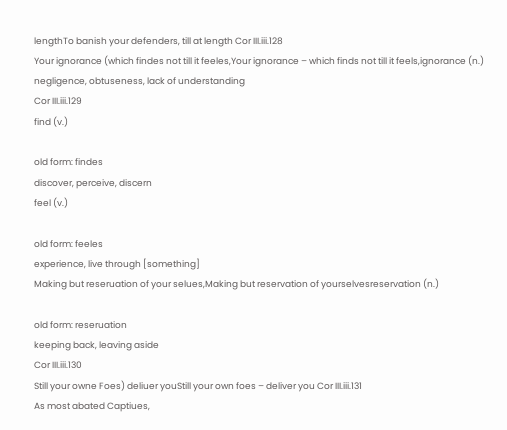lengthTo banish your defenders, till at length Cor III.iii.128
Your ignorance (which findes not till it feeles,Your ignorance – which finds not till it feels,ignorance (n.)
negligence, obtuseness, lack of understanding
Cor III.iii.129
find (v.)

old form: findes
discover, perceive, discern
feel (v.)

old form: feeles
experience, live through [something]
Making but reseruation of your selues,Making but reservation of yourselvesreservation (n.)

old form: reseruation
keeping back, leaving aside
Cor III.iii.130
Still your owne Foes) deliuer youStill your own foes – deliver you Cor III.iii.131
As most abated Captiues,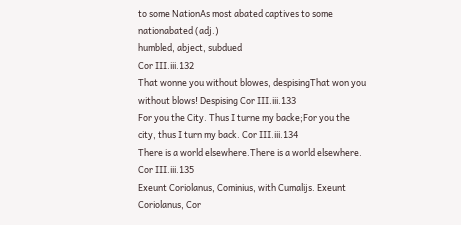to some NationAs most abated captives to some nationabated (adj.)
humbled, abject, subdued
Cor III.iii.132
That wonne you without blowes, despisingThat won you without blows! Despising Cor III.iii.133
For you the City. Thus I turne my backe;For you the city, thus I turn my back. Cor III.iii.134
There is a world elsewhere.There is a world elsewhere. Cor III.iii.135
Exeunt Coriolanus, Cominius, with Cumalijs. Exeunt Coriolanus, Cor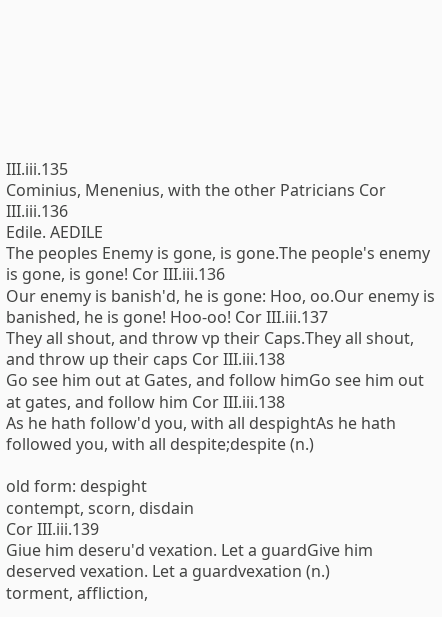III.iii.135
Cominius, Menenius, with the other Patricians Cor III.iii.136
Edile. AEDILE
The peoples Enemy is gone, is gone.The people's enemy is gone, is gone! Cor III.iii.136
Our enemy is banish'd, he is gone: Hoo, oo.Our enemy is banished, he is gone! Hoo-oo! Cor III.iii.137
They all shout, and throw vp their Caps.They all shout, and throw up their caps Cor III.iii.138
Go see him out at Gates, and follow himGo see him out at gates, and follow him Cor III.iii.138
As he hath follow'd you, with all despightAs he hath followed you, with all despite;despite (n.)

old form: despight
contempt, scorn, disdain
Cor III.iii.139
Giue him deseru'd vexation. Let a guardGive him deserved vexation. Let a guardvexation (n.)
torment, affliction,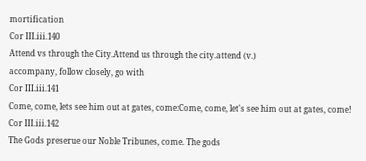mortification
Cor III.iii.140
Attend vs through the City.Attend us through the city.attend (v.)
accompany, follow closely, go with
Cor III.iii.141
Come, come, lets see him out at gates, come:Come, come, let's see him out at gates, come! Cor III.iii.142
The Gods preserue our Noble Tribunes, come. The gods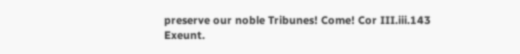preserve our noble Tribunes! Come! Cor III.iii.143
Exeunt.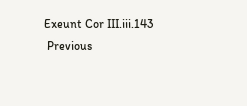Exeunt Cor III.iii.143
 Previous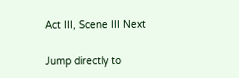Act III, Scene III Next

Jump directly to